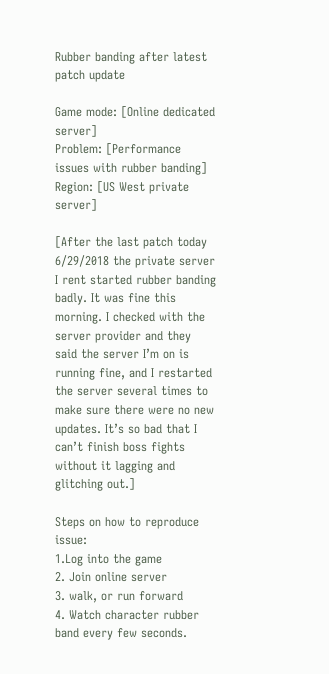Rubber banding after latest patch update

Game mode: [Online dedicated server]
Problem: [Performance issues with rubber banding]
Region: [US West private server]

[After the last patch today 6/29/2018 the private server I rent started rubber banding badly. It was fine this morning. I checked with the server provider and they said the server I’m on is running fine, and I restarted the server several times to make sure there were no new updates. It’s so bad that I can’t finish boss fights without it lagging and glitching out.]

Steps on how to reproduce issue:
1.Log into the game
2. Join online server
3. walk, or run forward
4. Watch character rubber band every few seconds.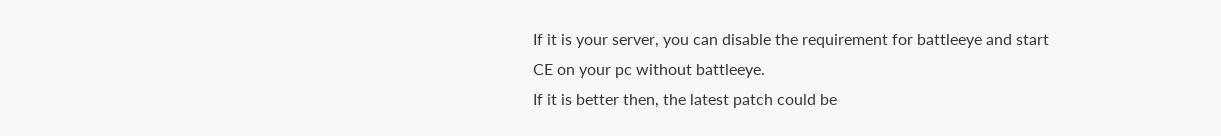If it is your server, you can disable the requirement for battleeye and start CE on your pc without battleeye.
If it is better then, the latest patch could be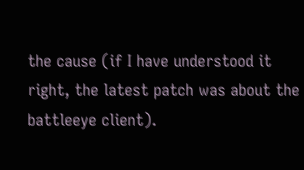the cause (if I have understood it right, the latest patch was about the battleeye client).